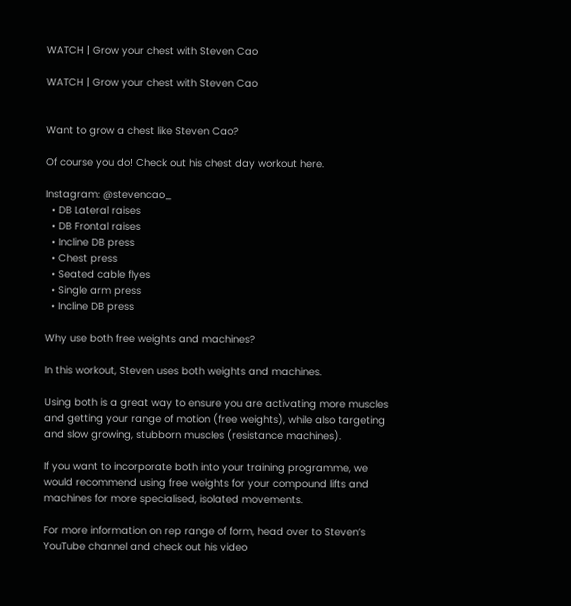WATCH | Grow your chest with Steven Cao

WATCH | Grow your chest with Steven Cao


Want to grow a chest like Steven Cao?

Of course you do! Check out his chest day workout here.

Instagram: @stevencao_
  • DB Lateral raises
  • DB Frontal raises
  • Incline DB press
  • Chest press
  • Seated cable flyes
  • Single arm press
  • Incline DB press

Why use both free weights and machines?

In this workout, Steven uses both weights and machines.

Using both is a great way to ensure you are activating more muscles and getting your range of motion (free weights), while also targeting and slow growing, stubborn muscles (resistance machines).

If you want to incorporate both into your training programme, we would recommend using free weights for your compound lifts and machines for more specialised, isolated movements.

For more information on rep range of form, head over to Steven’s YouTube channel and check out his video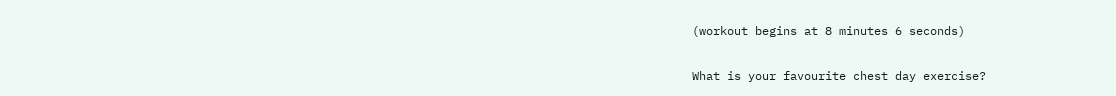(workout begins at 8 minutes 6 seconds)

What is your favourite chest day exercise?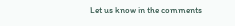Let us know in the comments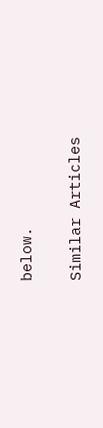below.


Similar Articles